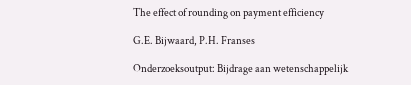The effect of rounding on payment efficiency

G.E. Bijwaard, P.H. Franses

Onderzoeksoutput: Bijdrage aan wetenschappelijk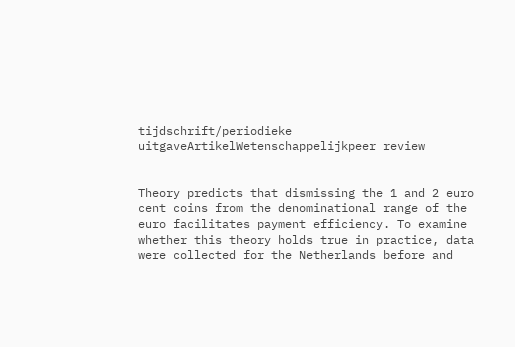tijdschrift/periodieke uitgaveArtikelWetenschappelijkpeer review


Theory predicts that dismissing the 1 and 2 euro cent coins from the denominational range of the euro facilitates payment efficiency. To examine whether this theory holds true in practice, data were collected for the Netherlands before and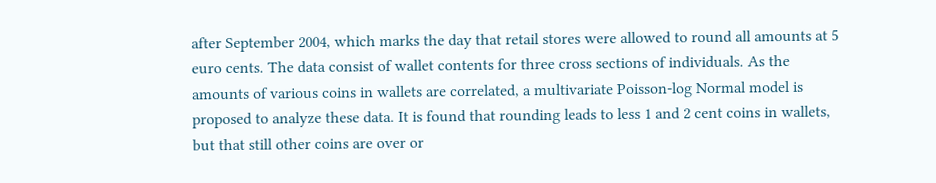after September 2004, which marks the day that retail stores were allowed to round all amounts at 5 euro cents. The data consist of wallet contents for three cross sections of individuals. As the amounts of various coins in wallets are correlated, a multivariate Poisson-log Normal model is proposed to analyze these data. It is found that rounding leads to less 1 and 2 cent coins in wallets, but that still other coins are over or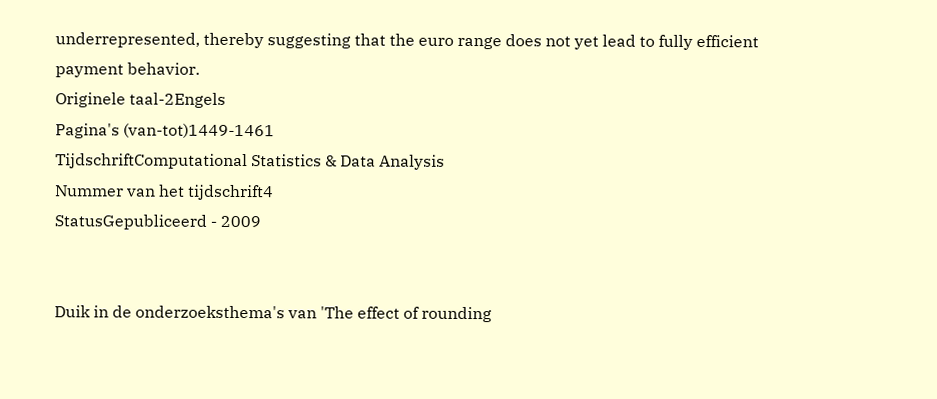underrepresented, thereby suggesting that the euro range does not yet lead to fully efficient payment behavior.
Originele taal-2Engels
Pagina's (van-tot)1449-1461
TijdschriftComputational Statistics & Data Analysis
Nummer van het tijdschrift4
StatusGepubliceerd - 2009


Duik in de onderzoeksthema's van 'The effect of rounding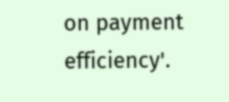on payment efficiency'.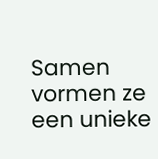Samen vormen ze een unieke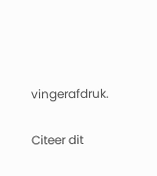vingerafdruk.

Citeer dit